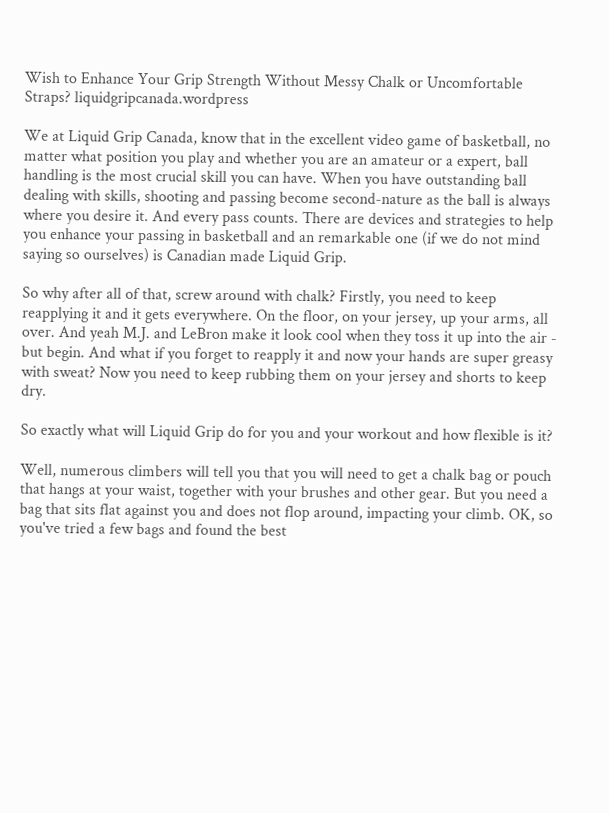Wish to Enhance Your Grip Strength Without Messy Chalk or Uncomfortable Straps? liquidgripcanada.wordpress

We at Liquid Grip Canada, know that in the excellent video game of basketball, no matter what position you play and whether you are an amateur or a expert, ball handling is the most crucial skill you can have. When you have outstanding ball dealing with skills, shooting and passing become second-nature as the ball is always where you desire it. And every pass counts. There are devices and strategies to help you enhance your passing in basketball and an remarkable one (if we do not mind saying so ourselves) is Canadian made Liquid Grip.

So why after all of that, screw around with chalk? Firstly, you need to keep reapplying it and it gets everywhere. On the floor, on your jersey, up your arms, all over. And yeah M.J. and LeBron make it look cool when they toss it up into the air - but begin. And what if you forget to reapply it and now your hands are super greasy with sweat? Now you need to keep rubbing them on your jersey and shorts to keep dry.

So exactly what will Liquid Grip do for you and your workout and how flexible is it?

Well, numerous climbers will tell you that you will need to get a chalk bag or pouch that hangs at your waist, together with your brushes and other gear. But you need a bag that sits flat against you and does not flop around, impacting your climb. OK, so you've tried a few bags and found the best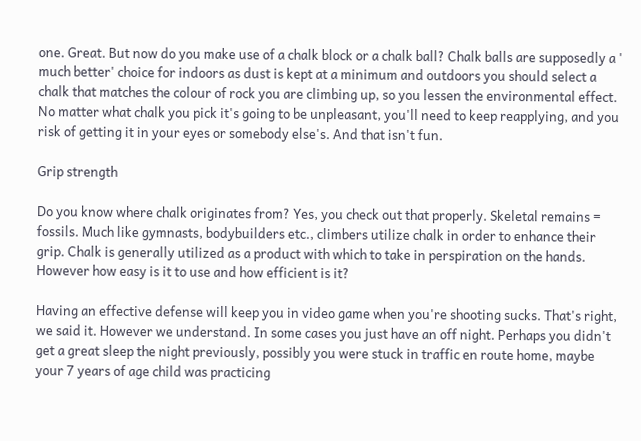one. Great. But now do you make use of a chalk block or a chalk ball? Chalk balls are supposedly a ' much better' choice for indoors as dust is kept at a minimum and outdoors you should select a chalk that matches the colour of rock you are climbing up, so you lessen the environmental effect. No matter what chalk you pick it's going to be unpleasant, you'll need to keep reapplying, and you risk of getting it in your eyes or somebody else's. And that isn't fun.

Grip strength

Do you know where chalk originates from? Yes, you check out that properly. Skeletal remains = fossils. Much like gymnasts, bodybuilders etc., climbers utilize chalk in order to enhance their grip. Chalk is generally utilized as a product with which to take in perspiration on the hands. However how easy is it to use and how efficient is it?

Having an effective defense will keep you in video game when you're shooting sucks. That's right, we said it. However we understand. In some cases you just have an off night. Perhaps you didn't get a great sleep the night previously, possibly you were stuck in traffic en route home, maybe your 7 years of age child was practicing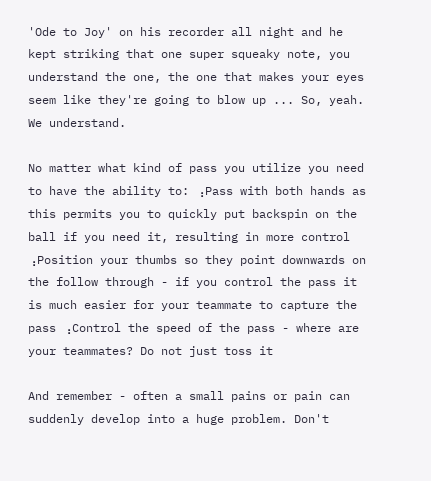'Ode to Joy' on his recorder all night and he kept striking that one super squeaky note, you understand the one, the one that makes your eyes seem like they're going to blow up ... So, yeah. We understand.

No matter what kind of pass you utilize you need to have the ability to: ⢠Pass with both hands as this permits you to quickly put backspin on the ball if you need it, resulting in more control ⢠Position your thumbs so they point downwards on the follow through - if you control the pass it is much easier for your teammate to capture the pass ⢠Control the speed of the pass - where are your teammates? Do not just toss it

And remember - often a small pains or pain can suddenly develop into a huge problem. Don't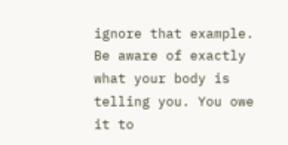ignore that example. Be aware of exactly what your body is telling you. You owe it to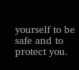yourself to be safe and to protect you.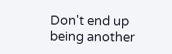Don't end up being another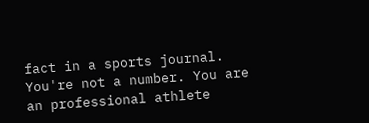fact in a sports journal. You're not a number. You are an professional athlete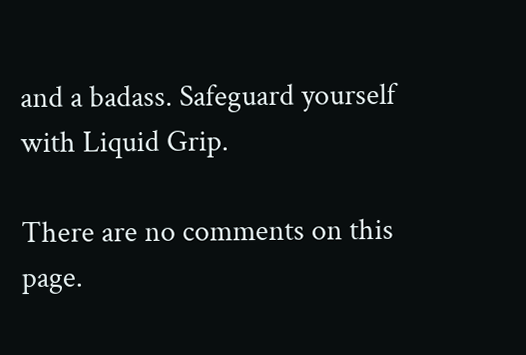and a badass. Safeguard yourself with Liquid Grip.

There are no comments on this page.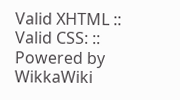Valid XHTML :: Valid CSS: :: Powered by WikkaWiki